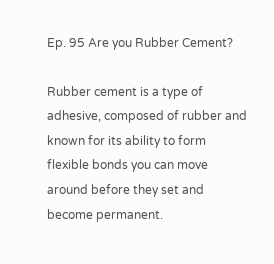Ep. 95 Are you Rubber Cement?

Rubber cement is a type of adhesive, composed of rubber and known for its ability to form flexible bonds you can move around before they set and become permanent.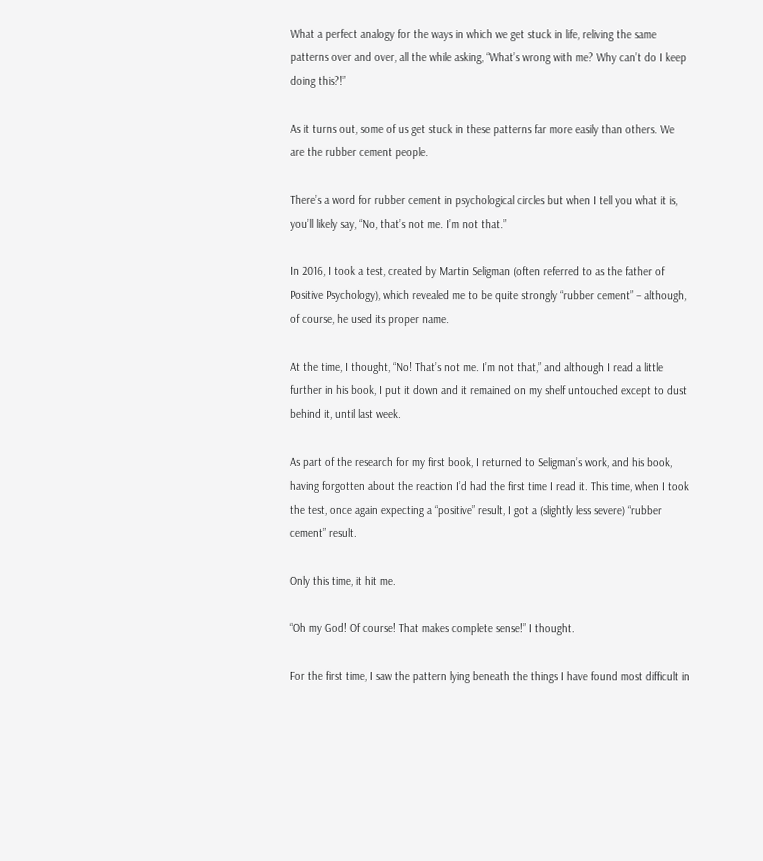What a perfect analogy for the ways in which we get stuck in life, reliving the same patterns over and over, all the while asking, “What’s wrong with me? Why can’t do I keep doing this?!”

As it turns out, some of us get stuck in these patterns far more easily than others. We are the rubber cement people.

There’s a word for rubber cement in psychological circles but when I tell you what it is, you’ll likely say, “No, that’s not me. I’m not that.”

In 2016, I took a test, created by Martin Seligman (often referred to as the father of Positive Psychology), which revealed me to be quite strongly “rubber cement” – although, of course, he used its proper name.

At the time, I thought, “No! That’s not me. I’m not that,” and although I read a little further in his book, I put it down and it remained on my shelf untouched except to dust behind it, until last week.

As part of the research for my first book, I returned to Seligman’s work, and his book, having forgotten about the reaction I’d had the first time I read it. This time, when I took the test, once again expecting a “positive” result, I got a (slightly less severe) “rubber cement” result.

Only this time, it hit me.

“Oh my God! Of course! That makes complete sense!” I thought.

For the first time, I saw the pattern lying beneath the things I have found most difficult in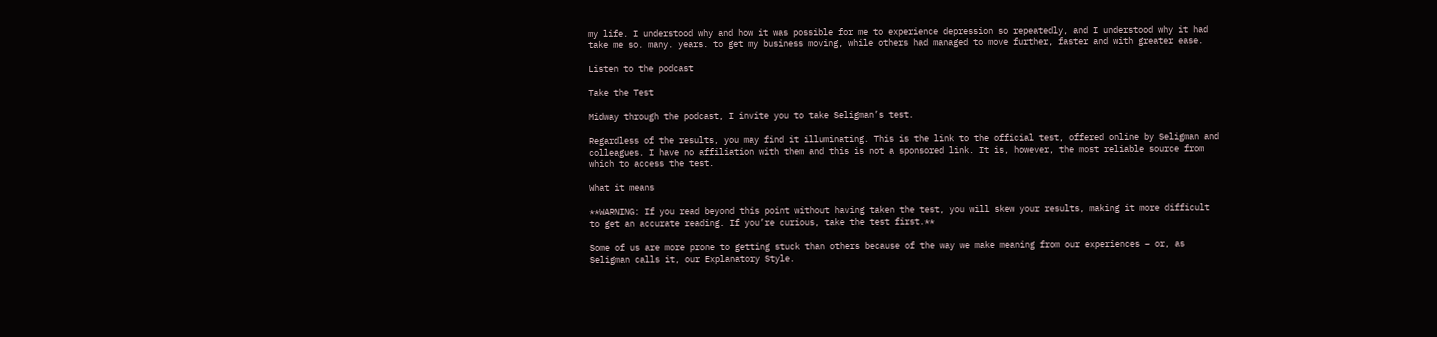my life. I understood why and how it was possible for me to experience depression so repeatedly, and I understood why it had take me so. many. years. to get my business moving, while others had managed to move further, faster and with greater ease.

Listen to the podcast

Take the Test

Midway through the podcast, I invite you to take Seligman’s test.

Regardless of the results, you may find it illuminating. This is the link to the official test, offered online by Seligman and colleagues. I have no affiliation with them and this is not a sponsored link. It is, however, the most reliable source from which to access the test.

What it means

**WARNING: If you read beyond this point without having taken the test, you will skew your results, making it more difficult to get an accurate reading. If you’re curious, take the test first.**

Some of us are more prone to getting stuck than others because of the way we make meaning from our experiences – or, as Seligman calls it, our Explanatory Style.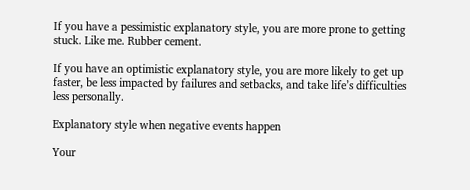If you have a pessimistic explanatory style, you are more prone to getting stuck. Like me. Rubber cement.

If you have an optimistic explanatory style, you are more likely to get up faster, be less impacted by failures and setbacks, and take life’s difficulties less personally.

Explanatory style when negative events happen

Your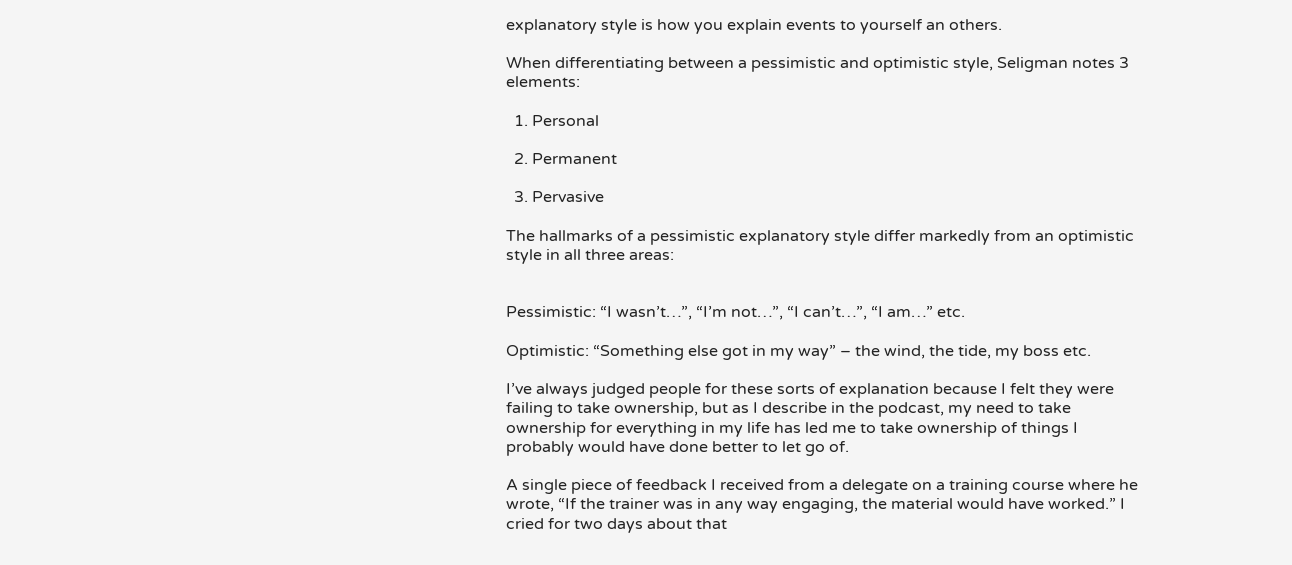explanatory style is how you explain events to yourself an others.

When differentiating between a pessimistic and optimistic style, Seligman notes 3 elements:

  1. Personal

  2. Permanent

  3. Pervasive

The hallmarks of a pessimistic explanatory style differ markedly from an optimistic style in all three areas:


Pessimistic: “I wasn’t…”, “I’m not…”, “I can’t…”, “I am…” etc.

Optimistic: “Something else got in my way” – the wind, the tide, my boss etc.

I’ve always judged people for these sorts of explanation because I felt they were failing to take ownership, but as I describe in the podcast, my need to take ownership for everything in my life has led me to take ownership of things I probably would have done better to let go of.

A single piece of feedback I received from a delegate on a training course where he wrote, “If the trainer was in any way engaging, the material would have worked.” I cried for two days about that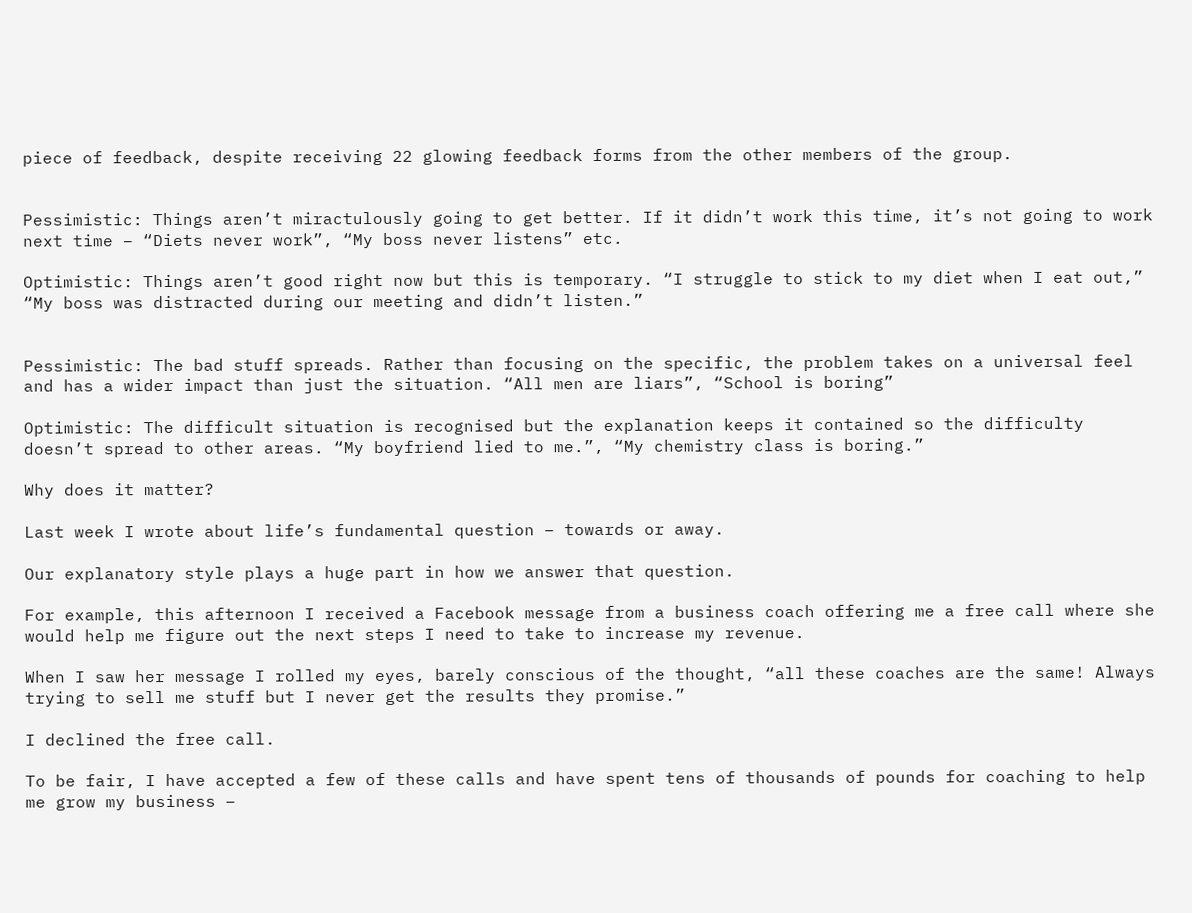piece of feedback, despite receiving 22 glowing feedback forms from the other members of the group.


Pessimistic: Things aren’t miractulously going to get better. If it didn’t work this time, it’s not going to work next time – “Diets never work”, “My boss never listens” etc.

Optimistic: Things aren’t good right now but this is temporary. “I struggle to stick to my diet when I eat out,” “My boss was distracted during our meeting and didn’t listen.”


Pessimistic: The bad stuff spreads. Rather than focusing on the specific, the problem takes on a universal feel and has a wider impact than just the situation. “All men are liars”, “School is boring”

Optimistic: The difficult situation is recognised but the explanation keeps it contained so the difficulty doesn’t spread to other areas. “My boyfriend lied to me.”, “My chemistry class is boring.”

Why does it matter?

Last week I wrote about life’s fundamental question – towards or away.

Our explanatory style plays a huge part in how we answer that question.

For example, this afternoon I received a Facebook message from a business coach offering me a free call where she would help me figure out the next steps I need to take to increase my revenue.

When I saw her message I rolled my eyes, barely conscious of the thought, “all these coaches are the same! Always trying to sell me stuff but I never get the results they promise.”

I declined the free call.

To be fair, I have accepted a few of these calls and have spent tens of thousands of pounds for coaching to help me grow my business –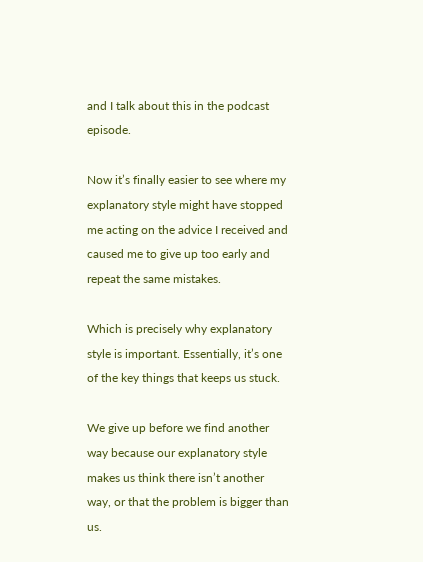and I talk about this in the podcast episode.

Now it’s finally easier to see where my explanatory style might have stopped me acting on the advice I received and caused me to give up too early and repeat the same mistakes.

Which is precisely why explanatory style is important. Essentially, it’s one of the key things that keeps us stuck.

We give up before we find another way because our explanatory style makes us think there isn’t another way, or that the problem is bigger than us.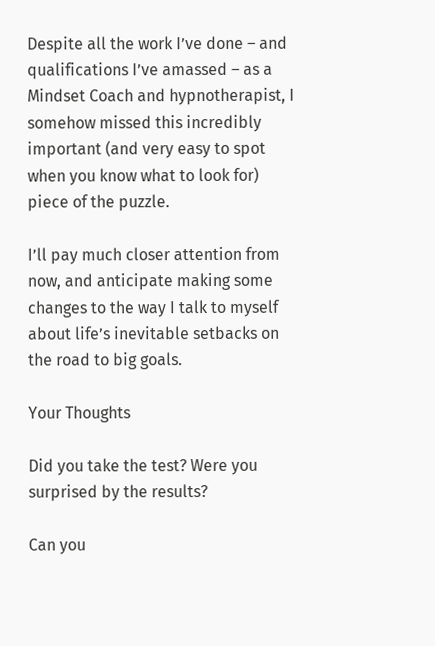Despite all the work I’ve done – and qualifications I’ve amassed – as a Mindset Coach and hypnotherapist, I somehow missed this incredibly important (and very easy to spot when you know what to look for) piece of the puzzle.

I’ll pay much closer attention from now, and anticipate making some changes to the way I talk to myself about life’s inevitable setbacks on the road to big goals.

Your Thoughts

Did you take the test? Were you surprised by the results?

Can you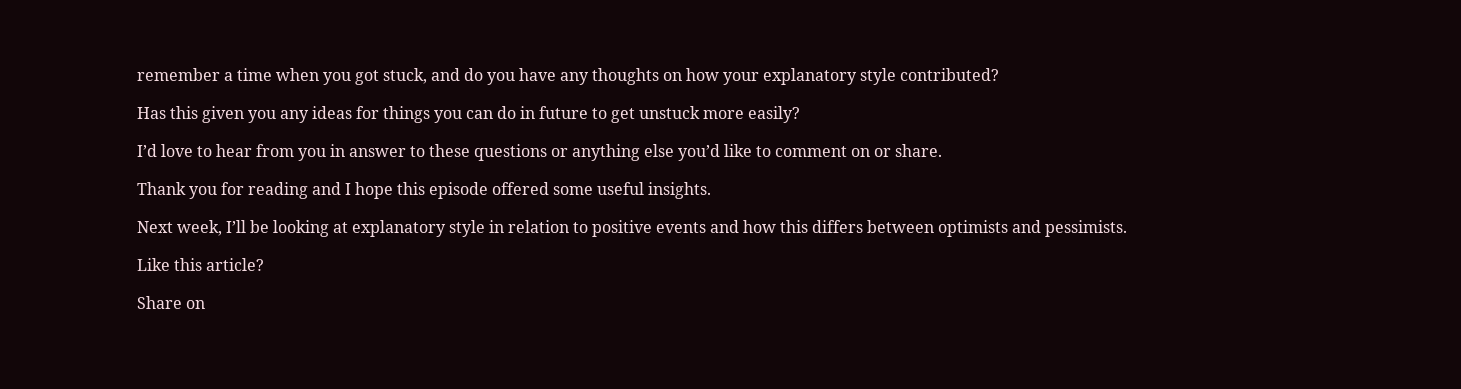remember a time when you got stuck, and do you have any thoughts on how your explanatory style contributed?

Has this given you any ideas for things you can do in future to get unstuck more easily?

I’d love to hear from you in answer to these questions or anything else you’d like to comment on or share.

Thank you for reading and I hope this episode offered some useful insights.

Next week, I’ll be looking at explanatory style in relation to positive events and how this differs between optimists and pessimists.

Like this article?

Share on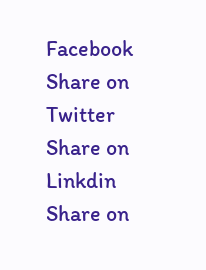Facebook
Share on Twitter
Share on Linkdin
Share on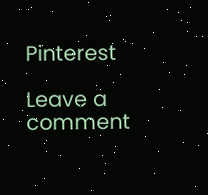Pinterest

Leave a comment